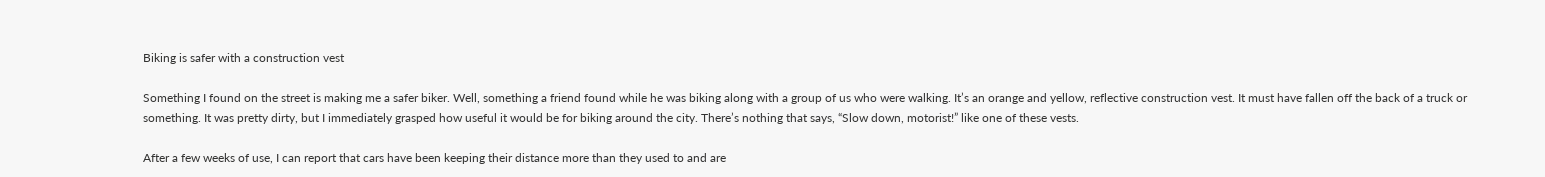Biking is safer with a construction vest

Something I found on the street is making me a safer biker. Well, something a friend found while he was biking along with a group of us who were walking. It’s an orange and yellow, reflective construction vest. It must have fallen off the back of a truck or something. It was pretty dirty, but I immediately grasped how useful it would be for biking around the city. There’s nothing that says, “Slow down, motorist!” like one of these vests.

After a few weeks of use, I can report that cars have been keeping their distance more than they used to and are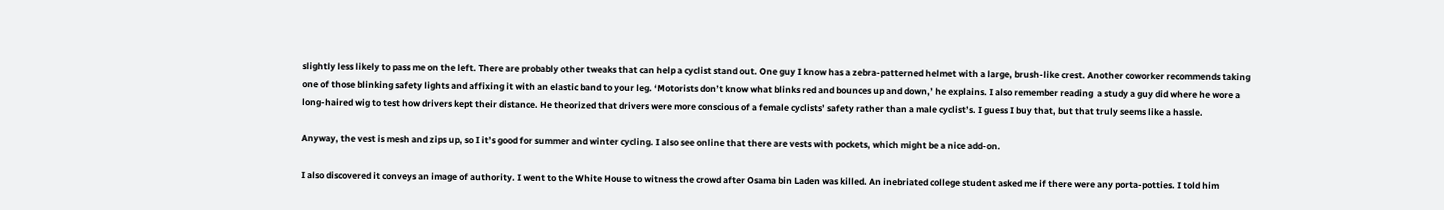slightly less likely to pass me on the left. There are probably other tweaks that can help a cyclist stand out. One guy I know has a zebra-patterned helmet with a large, brush-like crest. Another coworker recommends taking one of those blinking safety lights and affixing it with an elastic band to your leg. ‘Motorists don’t know what blinks red and bounces up and down,’ he explains. I also remember reading  a study a guy did where he wore a long-haired wig to test how drivers kept their distance. He theorized that drivers were more conscious of a female cyclists’ safety rather than a male cyclist’s. I guess I buy that, but that truly seems like a hassle.

Anyway, the vest is mesh and zips up, so I it’s good for summer and winter cycling. I also see online that there are vests with pockets, which might be a nice add-on.

I also discovered it conveys an image of authority. I went to the White House to witness the crowd after Osama bin Laden was killed. An inebriated college student asked me if there were any porta-potties. I told him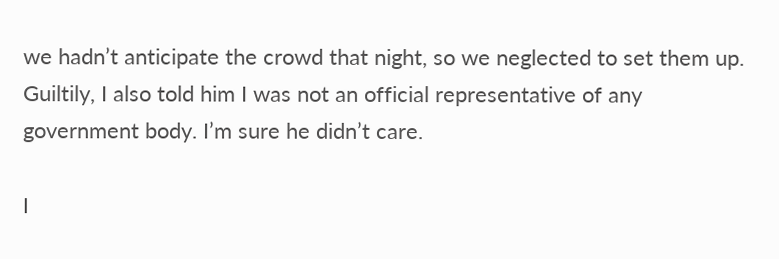we hadn’t anticipate the crowd that night, so we neglected to set them up. Guiltily, I also told him I was not an official representative of any government body. I’m sure he didn’t care.

I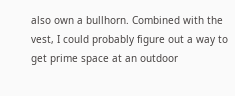also own a bullhorn. Combined with the vest, I could probably figure out a way to get prime space at an outdoor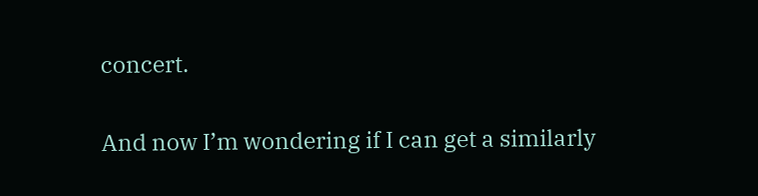concert.

And now I’m wondering if I can get a similarly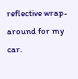reflective wrap-around for my car.